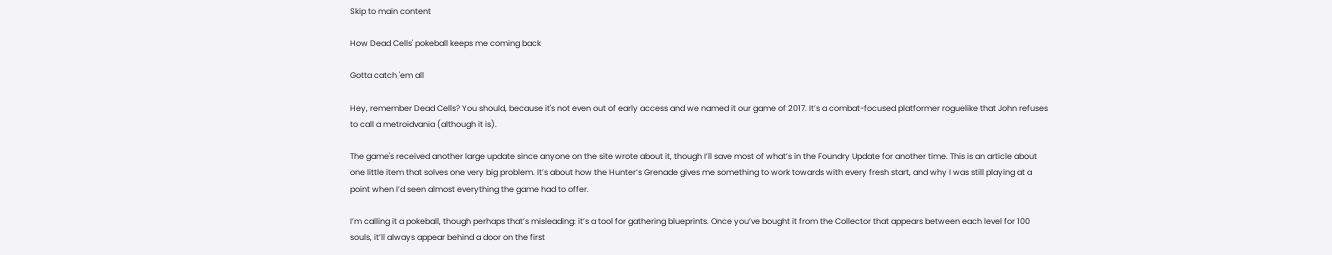Skip to main content

How Dead Cells' pokeball keeps me coming back

Gotta catch 'em all

Hey, remember Dead Cells? You should, because it's not even out of early access and we named it our game of 2017. It’s a combat-focused platformer roguelike that John refuses to call a metroidvania (although it is).

The game's received another large update since anyone on the site wrote about it, though I’ll save most of what’s in the Foundry Update for another time. This is an article about one little item that solves one very big problem. It’s about how the Hunter’s Grenade gives me something to work towards with every fresh start, and why I was still playing at a point when I’d seen almost everything the game had to offer.

I’m calling it a pokeball, though perhaps that’s misleading: it’s a tool for gathering blueprints. Once you’ve bought it from the Collector that appears between each level for 100 souls, it’ll always appear behind a door on the first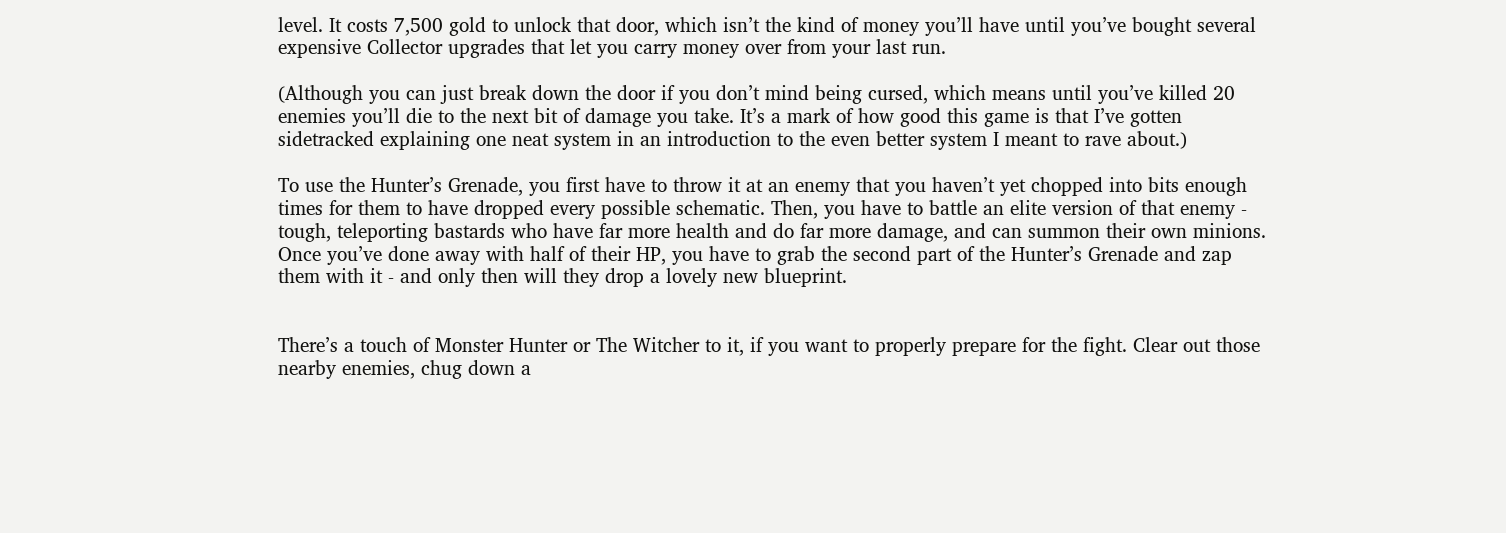level. It costs 7,500 gold to unlock that door, which isn’t the kind of money you’ll have until you’ve bought several expensive Collector upgrades that let you carry money over from your last run.

(Although you can just break down the door if you don’t mind being cursed, which means until you’ve killed 20 enemies you’ll die to the next bit of damage you take. It’s a mark of how good this game is that I’ve gotten sidetracked explaining one neat system in an introduction to the even better system I meant to rave about.)

To use the Hunter’s Grenade, you first have to throw it at an enemy that you haven’t yet chopped into bits enough times for them to have dropped every possible schematic. Then, you have to battle an elite version of that enemy - tough, teleporting bastards who have far more health and do far more damage, and can summon their own minions. Once you’ve done away with half of their HP, you have to grab the second part of the Hunter’s Grenade and zap them with it - and only then will they drop a lovely new blueprint.


There’s a touch of Monster Hunter or The Witcher to it, if you want to properly prepare for the fight. Clear out those nearby enemies, chug down a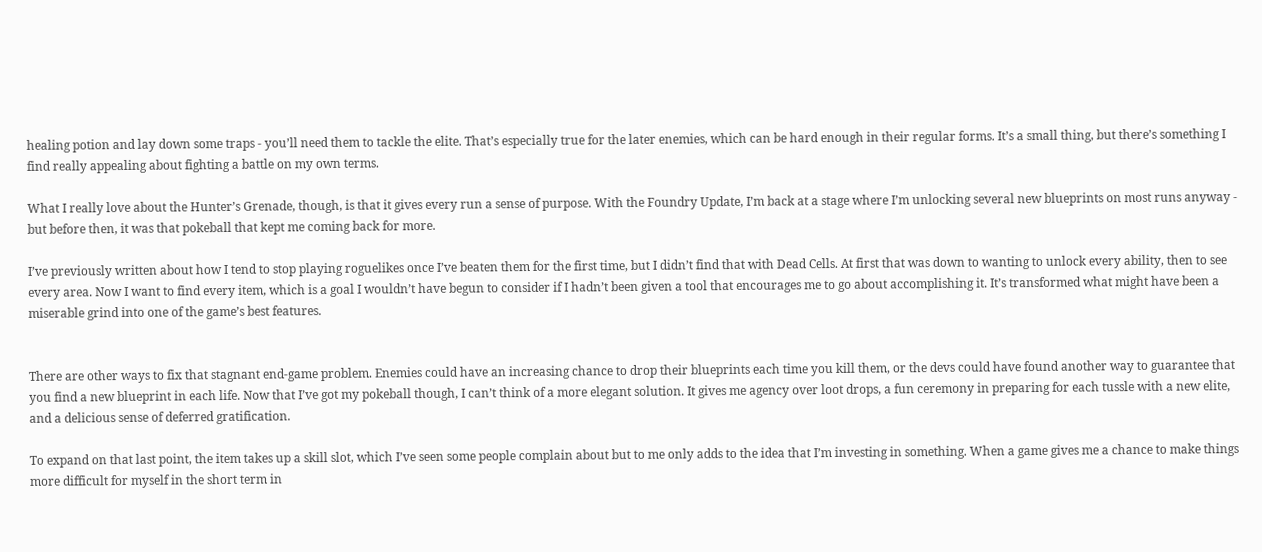healing potion and lay down some traps - you’ll need them to tackle the elite. That’s especially true for the later enemies, which can be hard enough in their regular forms. It’s a small thing, but there’s something I find really appealing about fighting a battle on my own terms.

What I really love about the Hunter’s Grenade, though, is that it gives every run a sense of purpose. With the Foundry Update, I’m back at a stage where I’m unlocking several new blueprints on most runs anyway - but before then, it was that pokeball that kept me coming back for more.

I’ve previously written about how I tend to stop playing roguelikes once I’ve beaten them for the first time, but I didn’t find that with Dead Cells. At first that was down to wanting to unlock every ability, then to see every area. Now I want to find every item, which is a goal I wouldn’t have begun to consider if I hadn’t been given a tool that encourages me to go about accomplishing it. It’s transformed what might have been a miserable grind into one of the game’s best features.


There are other ways to fix that stagnant end-game problem. Enemies could have an increasing chance to drop their blueprints each time you kill them, or the devs could have found another way to guarantee that you find a new blueprint in each life. Now that I’ve got my pokeball though, I can’t think of a more elegant solution. It gives me agency over loot drops, a fun ceremony in preparing for each tussle with a new elite, and a delicious sense of deferred gratification.

To expand on that last point, the item takes up a skill slot, which I’ve seen some people complain about but to me only adds to the idea that I’m investing in something. When a game gives me a chance to make things more difficult for myself in the short term in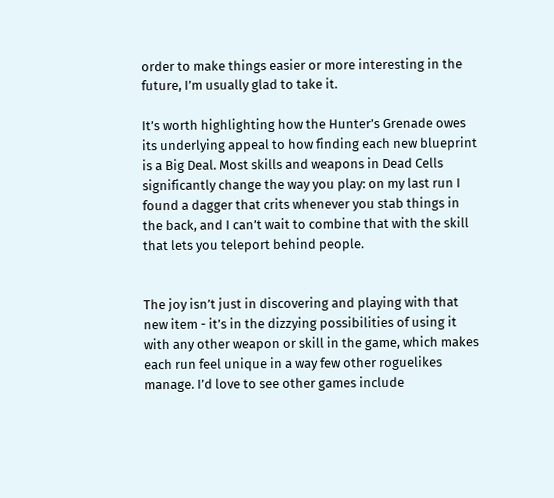order to make things easier or more interesting in the future, I’m usually glad to take it.

It’s worth highlighting how the Hunter’s Grenade owes its underlying appeal to how finding each new blueprint is a Big Deal. Most skills and weapons in Dead Cells significantly change the way you play: on my last run I found a dagger that crits whenever you stab things in the back, and I can’t wait to combine that with the skill that lets you teleport behind people.


The joy isn’t just in discovering and playing with that new item - it’s in the dizzying possibilities of using it with any other weapon or skill in the game, which makes each run feel unique in a way few other roguelikes manage. I’d love to see other games include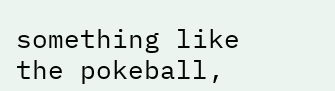something like the pokeball,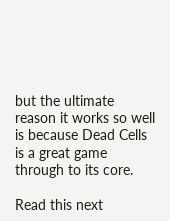but the ultimate reason it works so well is because Dead Cells is a great game through to its core.

Read this next